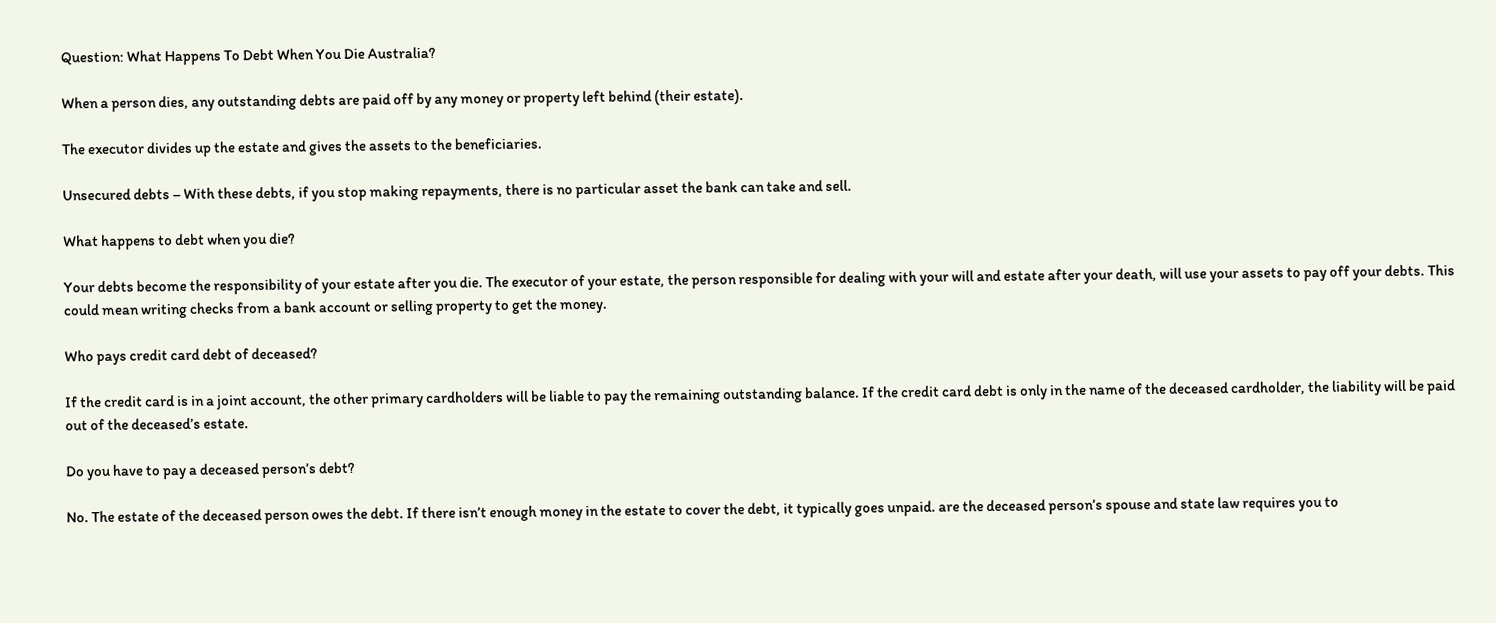Question: What Happens To Debt When You Die Australia?

When a person dies, any outstanding debts are paid off by any money or property left behind (their estate).

The executor divides up the estate and gives the assets to the beneficiaries.

Unsecured debts – With these debts, if you stop making repayments, there is no particular asset the bank can take and sell.

What happens to debt when you die?

Your debts become the responsibility of your estate after you die. The executor of your estate, the person responsible for dealing with your will and estate after your death, will use your assets to pay off your debts. This could mean writing checks from a bank account or selling property to get the money.

Who pays credit card debt of deceased?

If the credit card is in a joint account, the other primary cardholders will be liable to pay the remaining outstanding balance. If the credit card debt is only in the name of the deceased cardholder, the liability will be paid out of the deceased’s estate.

Do you have to pay a deceased person’s debt?

No. The estate of the deceased person owes the debt. If there isn’t enough money in the estate to cover the debt, it typically goes unpaid. are the deceased person’s spouse and state law requires you to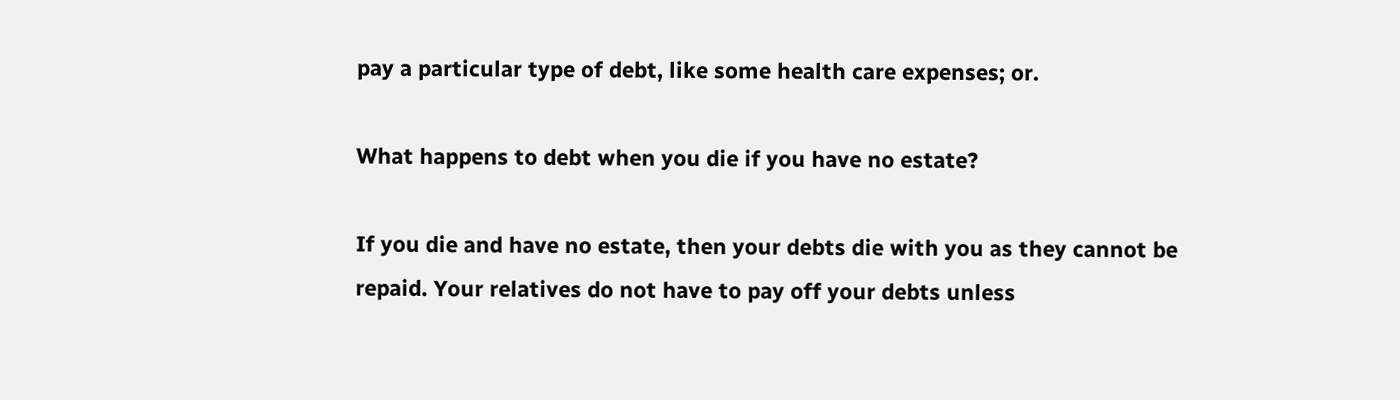pay a particular type of debt, like some health care expenses; or.

What happens to debt when you die if you have no estate?

If you die and have no estate, then your debts die with you as they cannot be repaid. Your relatives do not have to pay off your debts unless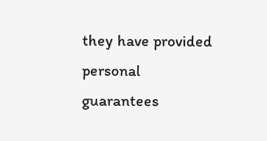they have provided personal guarantees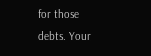for those debts. Your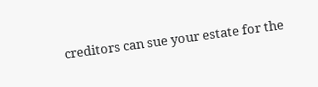creditors can sue your estate for the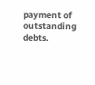payment of outstanding debts.